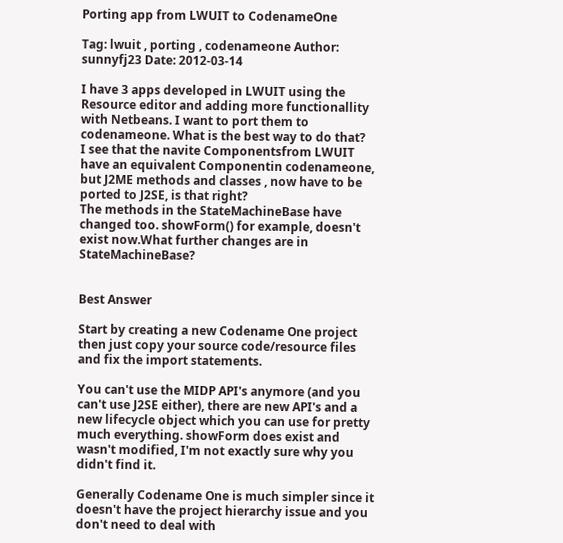Porting app from LWUIT to CodenameOne

Tag: lwuit , porting , codenameone Author: sunnyfj23 Date: 2012-03-14

I have 3 apps developed in LWUIT using the Resource editor and adding more functionallity with Netbeans. I want to port them to codenameone. What is the best way to do that?
I see that the navite Componentsfrom LWUIT have an equivalent Componentin codenameone, but J2ME methods and classes , now have to be ported to J2SE, is that right?
The methods in the StateMachineBase have changed too. showForm() for example, doesn't exist now.What further changes are in StateMachineBase?


Best Answer

Start by creating a new Codename One project then just copy your source code/resource files and fix the import statements.

You can't use the MIDP API's anymore (and you can't use J2SE either), there are new API's and a new lifecycle object which you can use for pretty much everything. showForm does exist and wasn't modified, I'm not exactly sure why you didn't find it.

Generally Codename One is much simpler since it doesn't have the project hierarchy issue and you don't need to deal with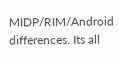MIDP/RIM/Android differences. Its all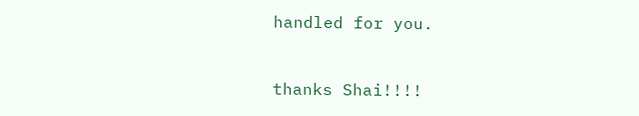handled for you.


thanks Shai!!!!